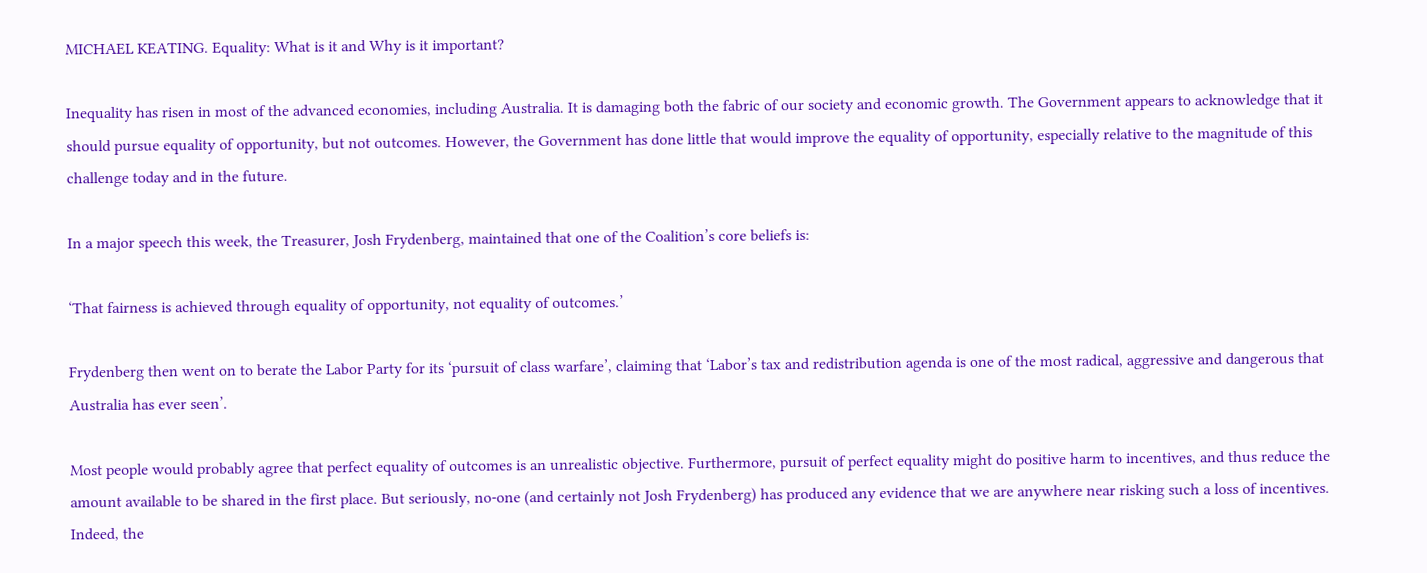MICHAEL KEATING. Equality: What is it and Why is it important?

Inequality has risen in most of the advanced economies, including Australia. It is damaging both the fabric of our society and economic growth. The Government appears to acknowledge that it should pursue equality of opportunity, but not outcomes. However, the Government has done little that would improve the equality of opportunity, especially relative to the magnitude of this challenge today and in the future.

In a major speech this week, the Treasurer, Josh Frydenberg, maintained that one of the Coalition’s core beliefs is:

‘That fairness is achieved through equality of opportunity, not equality of outcomes.’

Frydenberg then went on to berate the Labor Party for its ‘pursuit of class warfare’, claiming that ‘Labor’s tax and redistribution agenda is one of the most radical, aggressive and dangerous that Australia has ever seen’.

Most people would probably agree that perfect equality of outcomes is an unrealistic objective. Furthermore, pursuit of perfect equality might do positive harm to incentives, and thus reduce the amount available to be shared in the first place. But seriously, no-one (and certainly not Josh Frydenberg) has produced any evidence that we are anywhere near risking such a loss of incentives. Indeed, the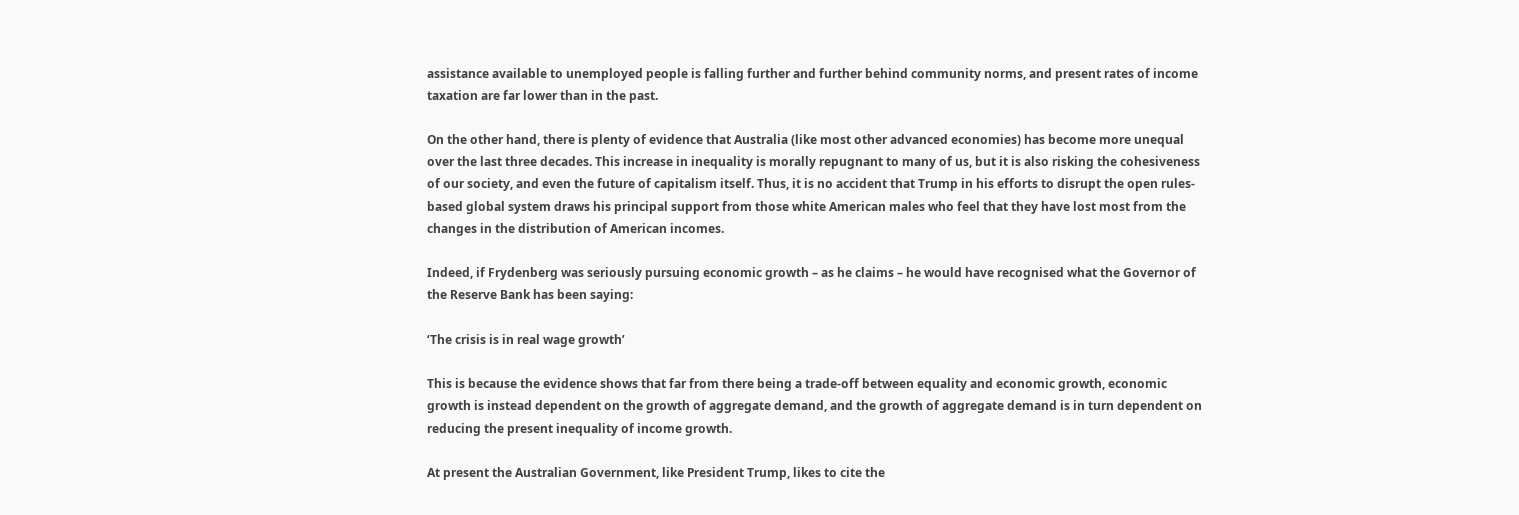assistance available to unemployed people is falling further and further behind community norms, and present rates of income taxation are far lower than in the past.

On the other hand, there is plenty of evidence that Australia (like most other advanced economies) has become more unequal over the last three decades. This increase in inequality is morally repugnant to many of us, but it is also risking the cohesiveness of our society, and even the future of capitalism itself. Thus, it is no accident that Trump in his efforts to disrupt the open rules-based global system draws his principal support from those white American males who feel that they have lost most from the changes in the distribution of American incomes.

Indeed, if Frydenberg was seriously pursuing economic growth – as he claims – he would have recognised what the Governor of the Reserve Bank has been saying:

‘The crisis is in real wage growth’

This is because the evidence shows that far from there being a trade-off between equality and economic growth, economic growth is instead dependent on the growth of aggregate demand, and the growth of aggregate demand is in turn dependent on reducing the present inequality of income growth.

At present the Australian Government, like President Trump, likes to cite the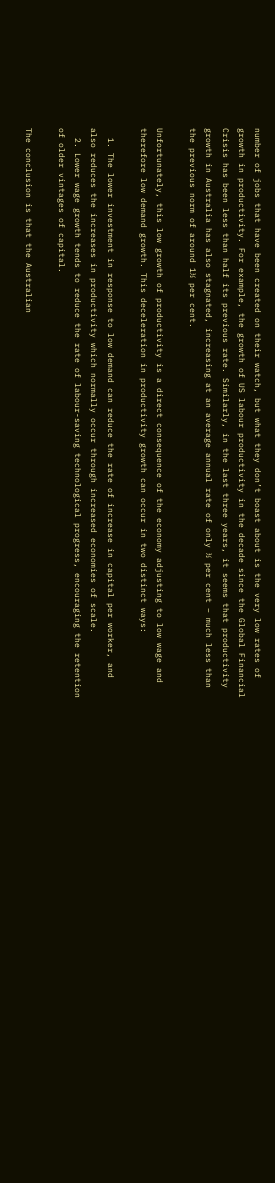number of jobs that have been created on their watch, but what they don’t boast about is the very low rates of growth in productivity. For example, the growth of US labour productivity in the decade since the Global Financial Crisis has been less than half its previous rate. Similarly, in the last three years, it seems that productivity growth in Australia has also stagnated, increasing at an average annual rate of only ½ per cent – much less than the previous norm of around 1½ per cent.

Unfortunately, this low growth of productivity is a direct consequence of the economy adjusting to low wage and therefore low demand growth. This deceleration in productivity growth can occur in two distinct ways:

  1. The lower investment in response to low demand can reduce the rate of increase in capital per worker, and also reduces the increases in productivity which normally occur through increased economies of scale.
  2. Lower wage growth tends to reduce the rate of labour-saving technological progress, encouraging the retention of older vintages of capital.

The conclusion is that the Australian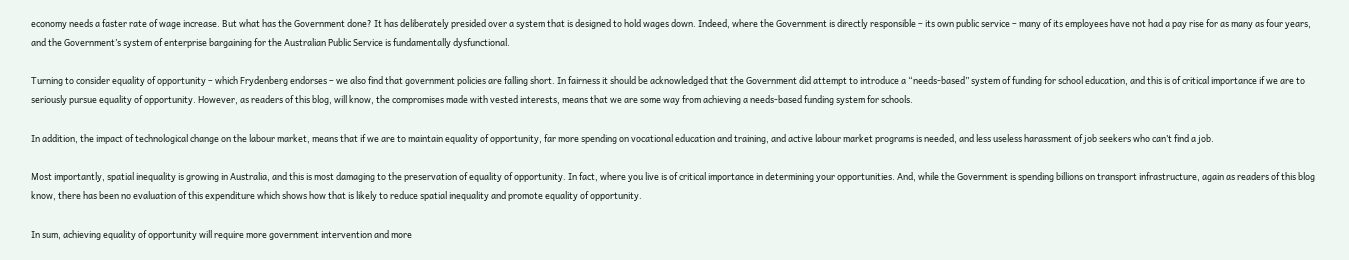economy needs a faster rate of wage increase. But what has the Government done? It has deliberately presided over a system that is designed to hold wages down. Indeed, where the Government is directly responsible – its own public service – many of its employees have not had a pay rise for as many as four years, and the Government’s system of enterprise bargaining for the Australian Public Service is fundamentally dysfunctional.

Turning to consider equality of opportunity – which Frydenberg endorses – we also find that government policies are falling short. In fairness it should be acknowledged that the Government did attempt to introduce a “needs-based” system of funding for school education, and this is of critical importance if we are to seriously pursue equality of opportunity. However, as readers of this blog, will know, the compromises made with vested interests, means that we are some way from achieving a needs-based funding system for schools.

In addition, the impact of technological change on the labour market, means that if we are to maintain equality of opportunity, far more spending on vocational education and training, and active labour market programs is needed, and less useless harassment of job seekers who can’t find a job.

Most importantly, spatial inequality is growing in Australia, and this is most damaging to the preservation of equality of opportunity. In fact, where you live is of critical importance in determining your opportunities. And, while the Government is spending billions on transport infrastructure, again as readers of this blog know, there has been no evaluation of this expenditure which shows how that is likely to reduce spatial inequality and promote equality of opportunity.

In sum, achieving equality of opportunity will require more government intervention and more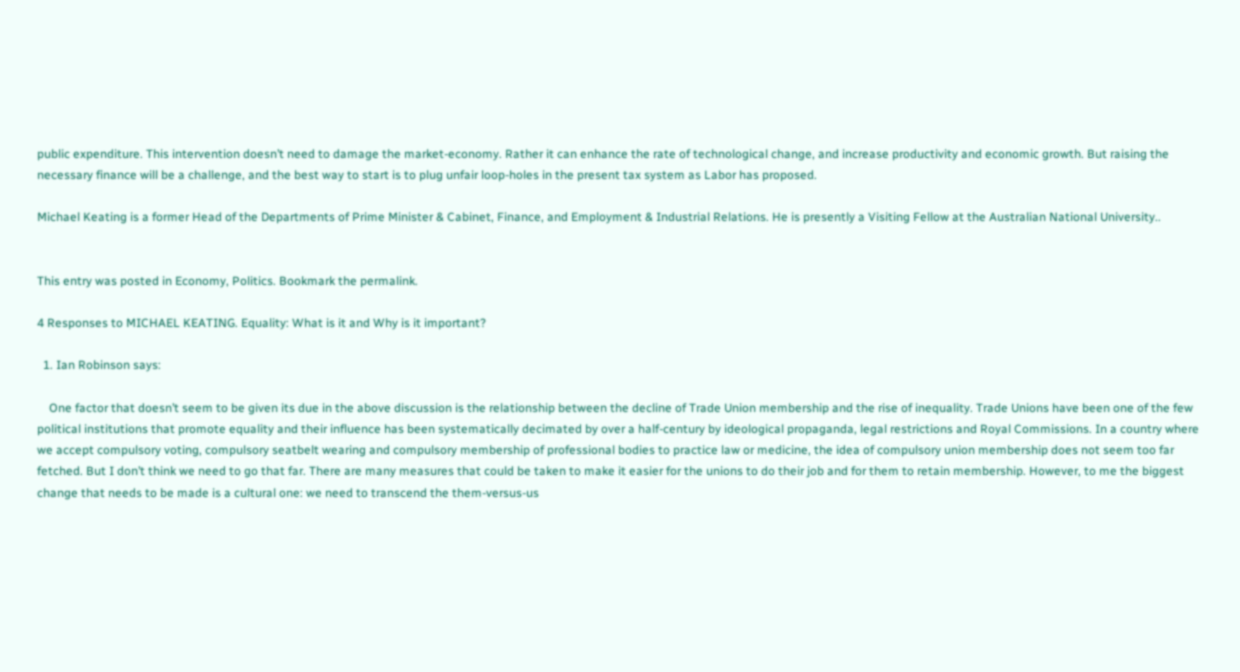public expenditure. This intervention doesn’t need to damage the market-economy. Rather it can enhance the rate of technological change, and increase productivity and economic growth. But raising the necessary finance will be a challenge, and the best way to start is to plug unfair loop-holes in the present tax system as Labor has proposed.

Michael Keating is a former Head of the Departments of Prime Minister & Cabinet, Finance, and Employment & Industrial Relations. He is presently a Visiting Fellow at the Australian National University..


This entry was posted in Economy, Politics. Bookmark the permalink.

4 Responses to MICHAEL KEATING. Equality: What is it and Why is it important?

  1. Ian Robinson says:

    One factor that doesn’t seem to be given its due in the above discussion is the relationship between the decline of Trade Union membership and the rise of inequality. Trade Unions have been one of the few political institutions that promote equality and their influence has been systematically decimated by over a half-century by ideological propaganda, legal restrictions and Royal Commissions. In a country where we accept compulsory voting, compulsory seatbelt wearing and compulsory membership of professional bodies to practice law or medicine, the idea of compulsory union membership does not seem too far fetched. But I don’t think we need to go that far. There are many measures that could be taken to make it easier for the unions to do their job and for them to retain membership. However, to me the biggest change that needs to be made is a cultural one: we need to transcend the them-versus-us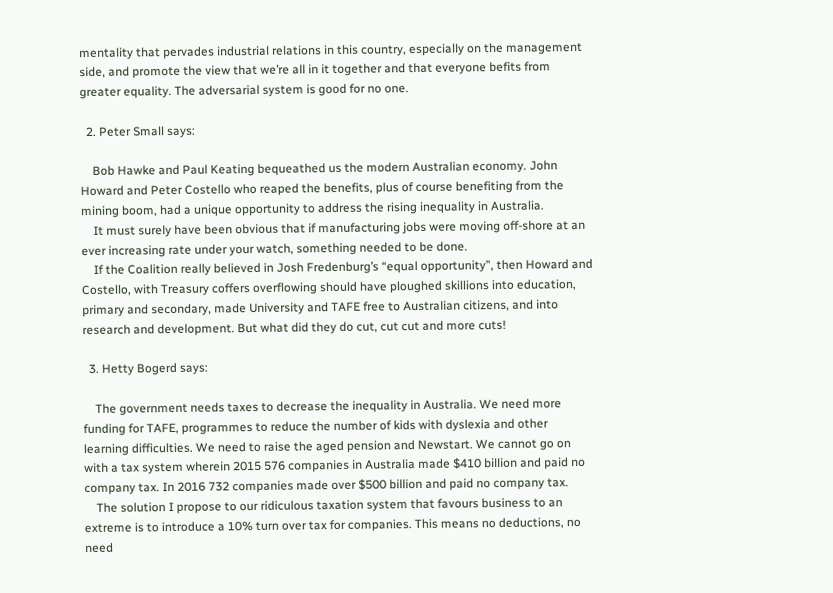mentality that pervades industrial relations in this country, especially on the management side, and promote the view that we’re all in it together and that everyone befits from greater equality. The adversarial system is good for no one.

  2. Peter Small says:

    Bob Hawke and Paul Keating bequeathed us the modern Australian economy. John Howard and Peter Costello who reaped the benefits, plus of course benefiting from the mining boom, had a unique opportunity to address the rising inequality in Australia.
    It must surely have been obvious that if manufacturing jobs were moving off-shore at an ever increasing rate under your watch, something needed to be done.
    If the Coalition really believed in Josh Fredenburg’s “equal opportunity”, then Howard and Costello, with Treasury coffers overflowing should have ploughed skillions into education, primary and secondary, made University and TAFE free to Australian citizens, and into research and development. But what did they do cut, cut cut and more cuts!

  3. Hetty Bogerd says:

    The government needs taxes to decrease the inequality in Australia. We need more funding for TAFE, programmes to reduce the number of kids with dyslexia and other learning difficulties. We need to raise the aged pension and Newstart. We cannot go on with a tax system wherein 2015 576 companies in Australia made $410 billion and paid no company tax. In 2016 732 companies made over $500 billion and paid no company tax.
    The solution I propose to our ridiculous taxation system that favours business to an extreme is to introduce a 10% turn over tax for companies. This means no deductions, no need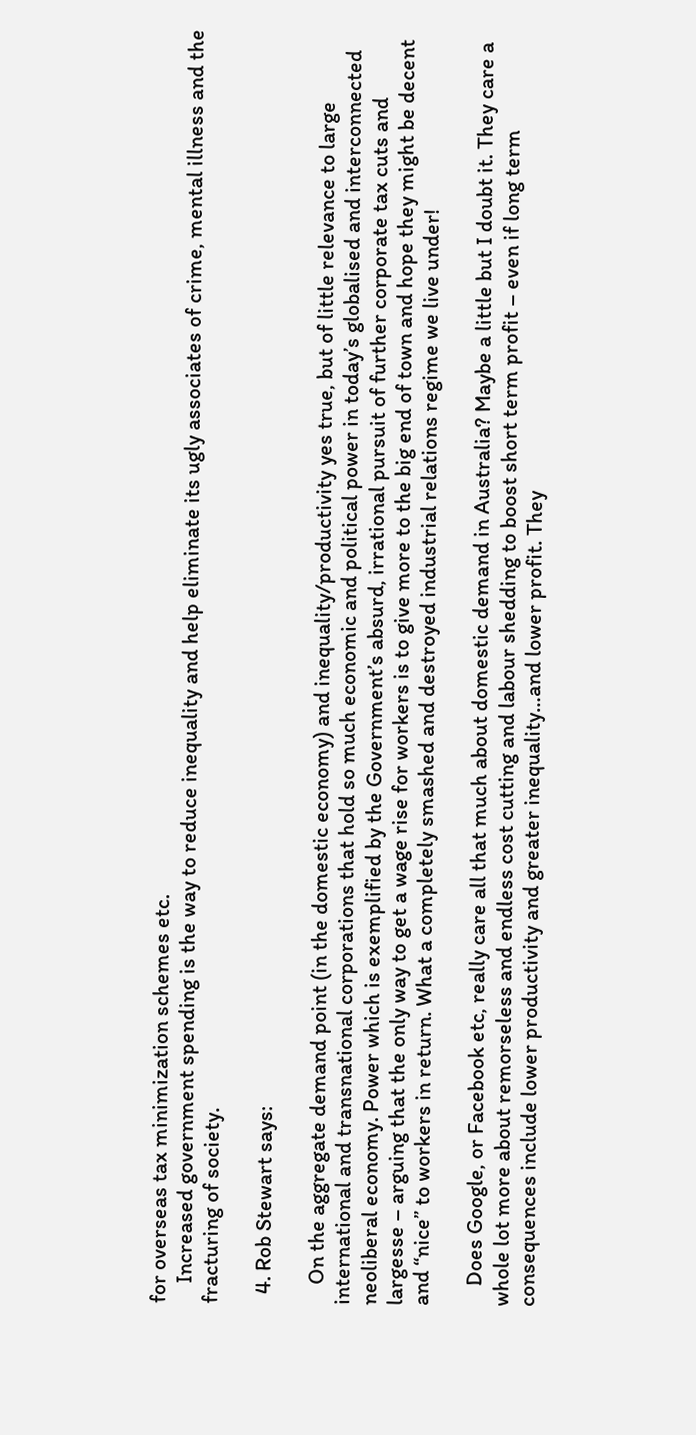for overseas tax minimization schemes etc.
    Increased government spending is the way to reduce inequality and help eliminate its ugly associates of crime, mental illness and the fracturing of society.

  4. Rob Stewart says:

    On the aggregate demand point (in the domestic economy) and inequality/productivity yes true, but of little relevance to large international and transnational corporations that hold so much economic and political power in today’s globalised and interconnected neoliberal economy. Power which is exemplified by the Government’s absurd, irrational pursuit of further corporate tax cuts and largesse – arguing that the only way to get a wage rise for workers is to give more to the big end of town and hope they might be decent and “nice” to workers in return. What a completely smashed and destroyed industrial relations regime we live under!

    Does Google, or Facebook etc, really care all that much about domestic demand in Australia? Maybe a little but I doubt it. They care a whole lot more about remorseless and endless cost cutting and labour shedding to boost short term profit – even if long term consequences include lower productivity and greater inequality…and lower profit. They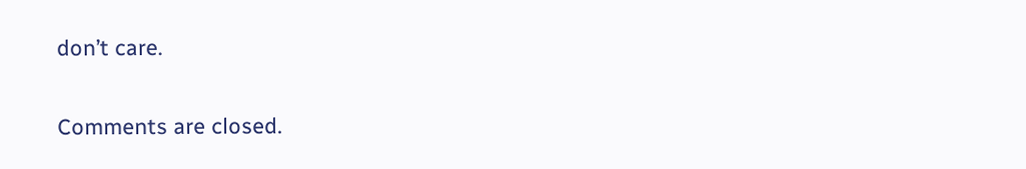don’t care.

Comments are closed.